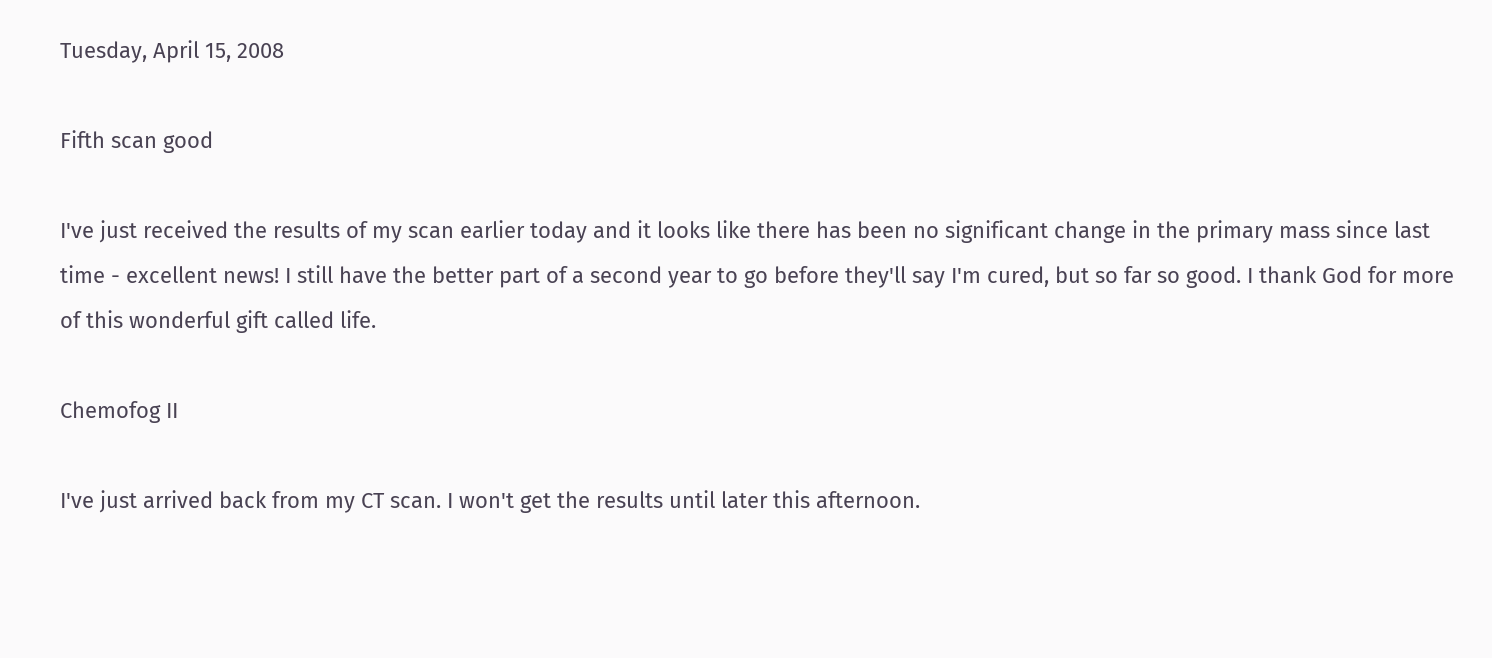Tuesday, April 15, 2008

Fifth scan good

I've just received the results of my scan earlier today and it looks like there has been no significant change in the primary mass since last time - excellent news! I still have the better part of a second year to go before they'll say I'm cured, but so far so good. I thank God for more of this wonderful gift called life.

Chemofog II

I've just arrived back from my CT scan. I won't get the results until later this afternoon.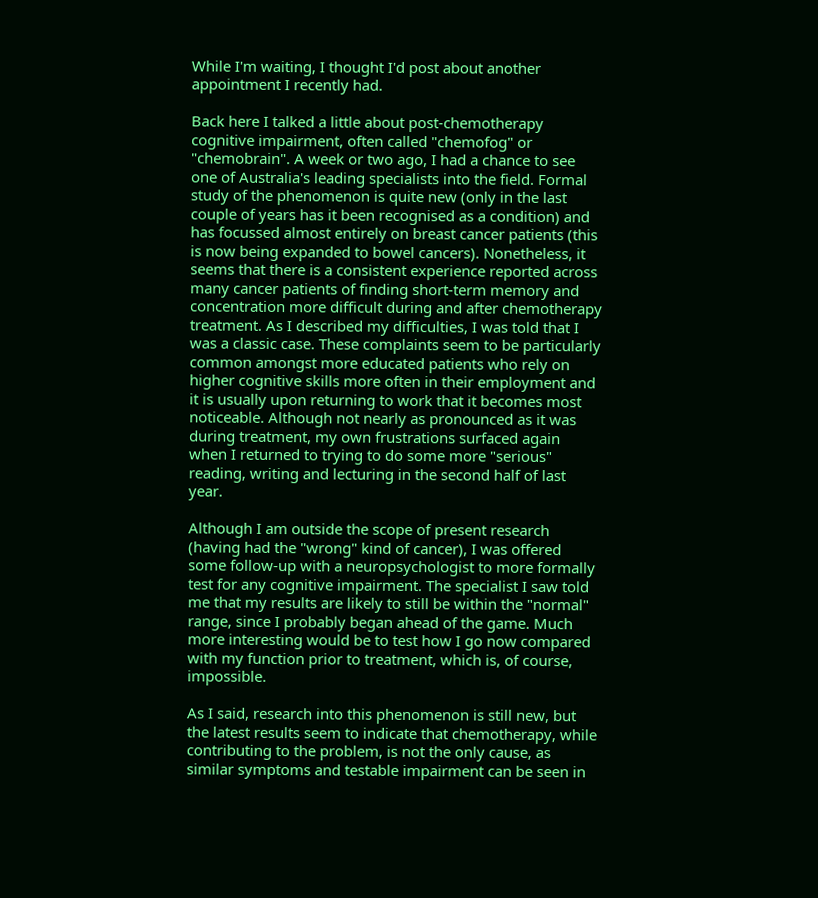While I'm waiting, I thought I'd post about another appointment I recently had.

Back here I talked a little about post-chemotherapy cognitive impairment, often called "chemofog" or "chemobrain". A week or two ago, I had a chance to see one of Australia's leading specialists into the field. Formal study of the phenomenon is quite new (only in the last couple of years has it been recognised as a condition) and has focussed almost entirely on breast cancer patients (this is now being expanded to bowel cancers). Nonetheless, it seems that there is a consistent experience reported across many cancer patients of finding short-term memory and concentration more difficult during and after chemotherapy treatment. As I described my difficulties, I was told that I was a classic case. These complaints seem to be particularly common amongst more educated patients who rely on higher cognitive skills more often in their employment and it is usually upon returning to work that it becomes most noticeable. Although not nearly as pronounced as it was during treatment, my own frustrations surfaced again when I returned to trying to do some more "serious" reading, writing and lecturing in the second half of last year.

Although I am outside the scope of present research (having had the "wrong" kind of cancer), I was offered some follow-up with a neuropsychologist to more formally test for any cognitive impairment. The specialist I saw told me that my results are likely to still be within the "normal" range, since I probably began ahead of the game. Much more interesting would be to test how I go now compared with my function prior to treatment, which is, of course, impossible.

As I said, research into this phenomenon is still new, but the latest results seem to indicate that chemotherapy, while contributing to the problem, is not the only cause, as similar symptoms and testable impairment can be seen in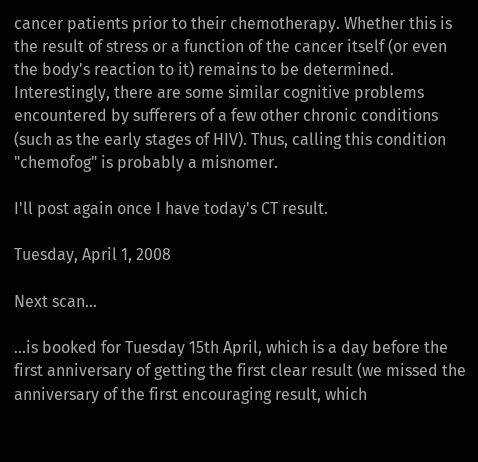cancer patients prior to their chemotherapy. Whether this is the result of stress or a function of the cancer itself (or even the body's reaction to it) remains to be determined. Interestingly, there are some similar cognitive problems encountered by sufferers of a few other chronic conditions (such as the early stages of HIV). Thus, calling this condition "chemofog" is probably a misnomer.

I'll post again once I have today's CT result.

Tuesday, April 1, 2008

Next scan...

...is booked for Tuesday 15th April, which is a day before the first anniversary of getting the first clear result (we missed the anniversary of the first encouraging result, which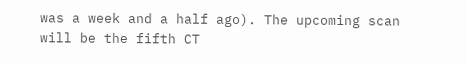was a week and a half ago). The upcoming scan will be the fifth CT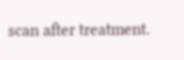scan after treatment.